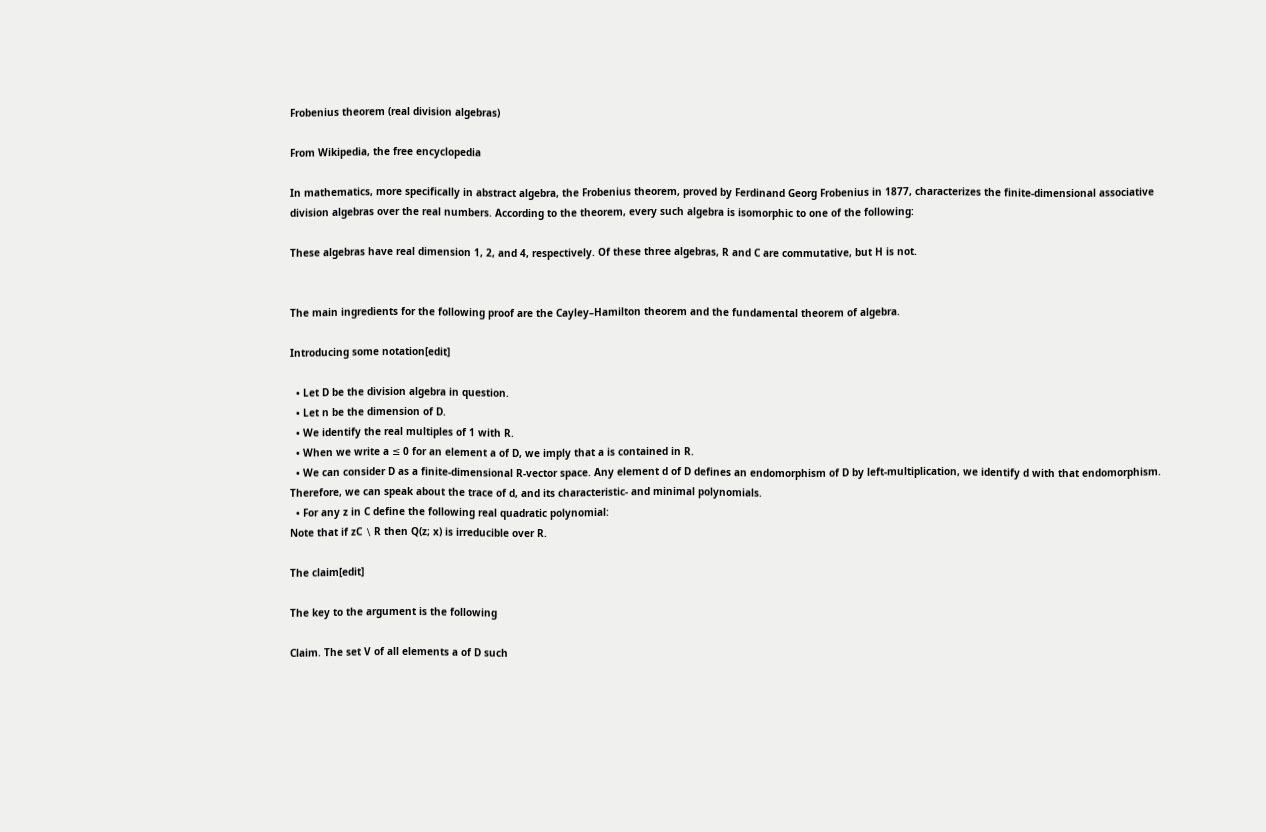Frobenius theorem (real division algebras)

From Wikipedia, the free encyclopedia

In mathematics, more specifically in abstract algebra, the Frobenius theorem, proved by Ferdinand Georg Frobenius in 1877, characterizes the finite-dimensional associative division algebras over the real numbers. According to the theorem, every such algebra is isomorphic to one of the following:

These algebras have real dimension 1, 2, and 4, respectively. Of these three algebras, R and C are commutative, but H is not.


The main ingredients for the following proof are the Cayley–Hamilton theorem and the fundamental theorem of algebra.

Introducing some notation[edit]

  • Let D be the division algebra in question.
  • Let n be the dimension of D.
  • We identify the real multiples of 1 with R.
  • When we write a ≤ 0 for an element a of D, we imply that a is contained in R.
  • We can consider D as a finite-dimensional R-vector space. Any element d of D defines an endomorphism of D by left-multiplication, we identify d with that endomorphism. Therefore, we can speak about the trace of d, and its characteristic- and minimal polynomials.
  • For any z in C define the following real quadratic polynomial:
Note that if zC ∖ R then Q(z; x) is irreducible over R.

The claim[edit]

The key to the argument is the following

Claim. The set V of all elements a of D such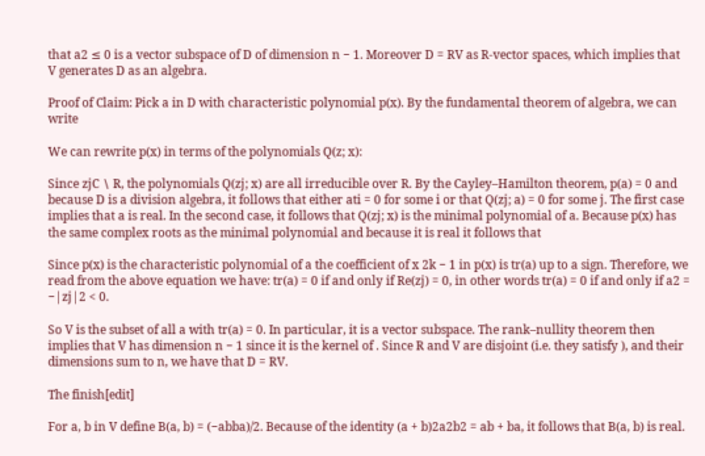that a2 ≤ 0 is a vector subspace of D of dimension n − 1. Moreover D = RV as R-vector spaces, which implies that V generates D as an algebra.

Proof of Claim: Pick a in D with characteristic polynomial p(x). By the fundamental theorem of algebra, we can write

We can rewrite p(x) in terms of the polynomials Q(z; x):

Since zjC ∖ R, the polynomials Q(zj; x) are all irreducible over R. By the Cayley–Hamilton theorem, p(a) = 0 and because D is a division algebra, it follows that either ati = 0 for some i or that Q(zj; a) = 0 for some j. The first case implies that a is real. In the second case, it follows that Q(zj; x) is the minimal polynomial of a. Because p(x) has the same complex roots as the minimal polynomial and because it is real it follows that

Since p(x) is the characteristic polynomial of a the coefficient of x 2k − 1 in p(x) is tr(a) up to a sign. Therefore, we read from the above equation we have: tr(a) = 0 if and only if Re(zj) = 0, in other words tr(a) = 0 if and only if a2 = −|zj|2 < 0.

So V is the subset of all a with tr(a) = 0. In particular, it is a vector subspace. The rank–nullity theorem then implies that V has dimension n − 1 since it is the kernel of . Since R and V are disjoint (i.e. they satisfy ), and their dimensions sum to n, we have that D = RV.

The finish[edit]

For a, b in V define B(a, b) = (−abba)/2. Because of the identity (a + b)2a2b2 = ab + ba, it follows that B(a, b) is real.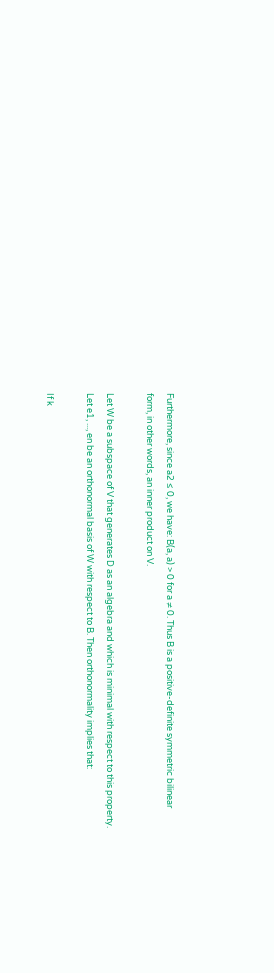Furthermore, since a2 ≤ 0, we have: B(a, a) > 0 for a ≠ 0. Thus B is a positive-definite symmetric bilinear form, in other words, an inner product on V.

Let W be a subspace of V that generates D as an algebra and which is minimal with respect to this property. Let e1, ..., en be an orthonormal basis of W with respect to B. Then orthonormality implies that:

If k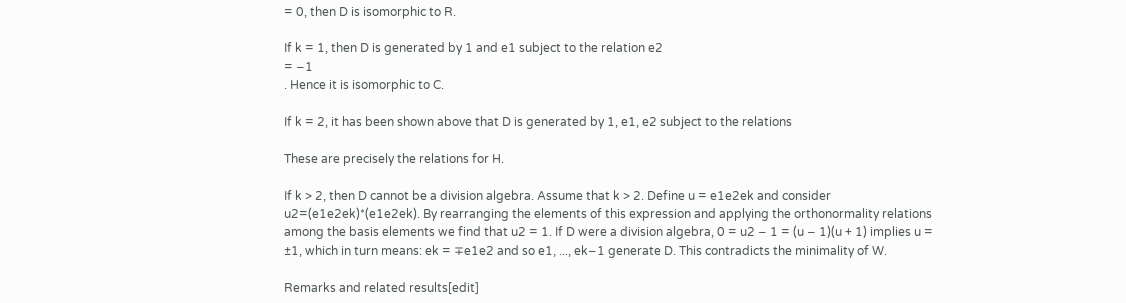= 0, then D is isomorphic to R.

If k = 1, then D is generated by 1 and e1 subject to the relation e2
= −1
. Hence it is isomorphic to C.

If k = 2, it has been shown above that D is generated by 1, e1, e2 subject to the relations

These are precisely the relations for H.

If k > 2, then D cannot be a division algebra. Assume that k > 2. Define u = e1e2ek and consider u2=(e1e2ek)*(e1e2ek). By rearranging the elements of this expression and applying the orthonormality relations among the basis elements we find that u2 = 1. If D were a division algebra, 0 = u2 − 1 = (u − 1)(u + 1) implies u = ±1, which in turn means: ek = ∓e1e2 and so e1, ..., ek−1 generate D. This contradicts the minimality of W.

Remarks and related results[edit]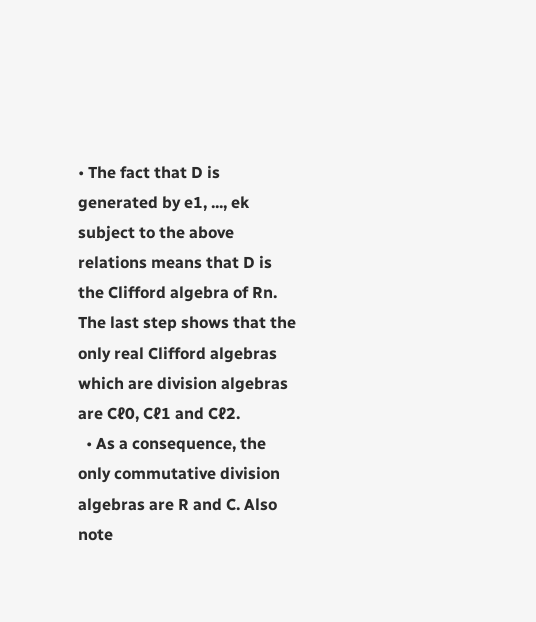• The fact that D is generated by e1, ..., ek subject to the above relations means that D is the Clifford algebra of Rn. The last step shows that the only real Clifford algebras which are division algebras are Cℓ0, Cℓ1 and Cℓ2.
  • As a consequence, the only commutative division algebras are R and C. Also note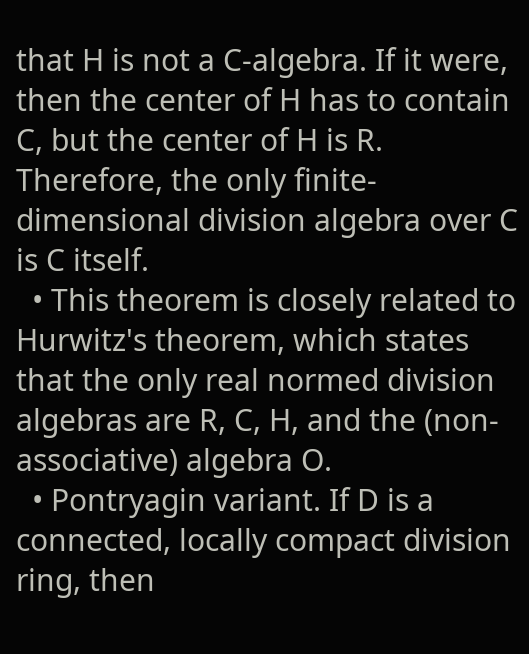that H is not a C-algebra. If it were, then the center of H has to contain C, but the center of H is R. Therefore, the only finite-dimensional division algebra over C is C itself.
  • This theorem is closely related to Hurwitz's theorem, which states that the only real normed division algebras are R, C, H, and the (non-associative) algebra O.
  • Pontryagin variant. If D is a connected, locally compact division ring, then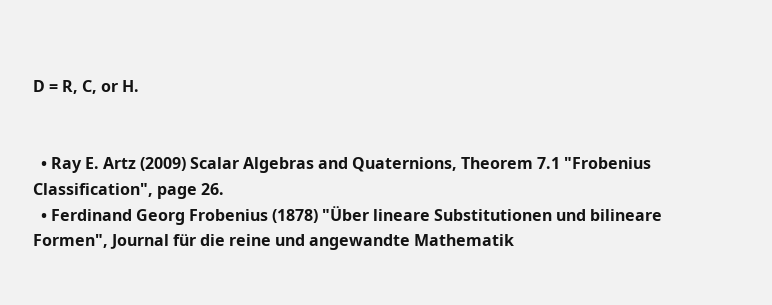D = R, C, or H.


  • Ray E. Artz (2009) Scalar Algebras and Quaternions, Theorem 7.1 "Frobenius Classification", page 26.
  • Ferdinand Georg Frobenius (1878) "Über lineare Substitutionen und bilineare Formen", Journal für die reine und angewandte Mathematik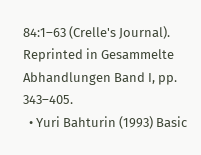84:1–63 (Crelle's Journal). Reprinted in Gesammelte Abhandlungen Band I, pp. 343–405.
  • Yuri Bahturin (1993) Basic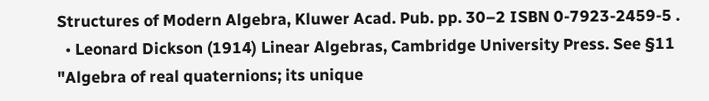Structures of Modern Algebra, Kluwer Acad. Pub. pp. 30–2 ISBN 0-7923-2459-5 .
  • Leonard Dickson (1914) Linear Algebras, Cambridge University Press. See §11 "Algebra of real quaternions; its unique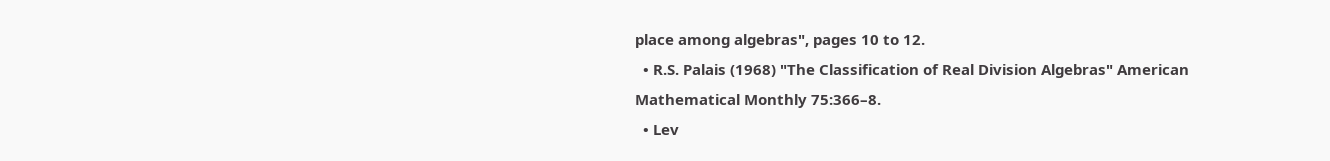place among algebras", pages 10 to 12.
  • R.S. Palais (1968) "The Classification of Real Division Algebras" American Mathematical Monthly 75:366–8.
  • Lev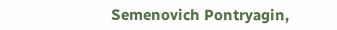Semenovich Pontryagin,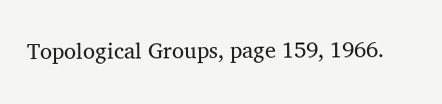Topological Groups, page 159, 1966.